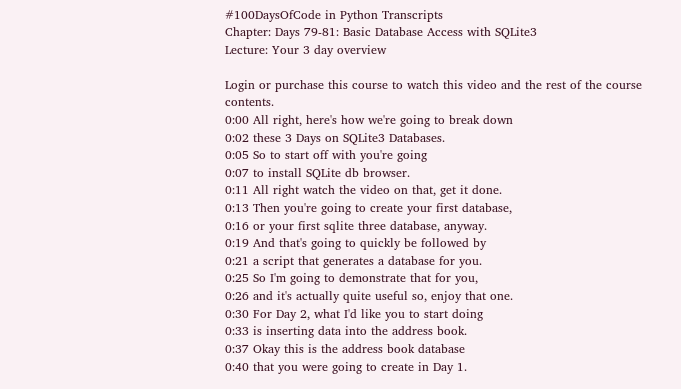#100DaysOfCode in Python Transcripts
Chapter: Days 79-81: Basic Database Access with SQLite3
Lecture: Your 3 day overview

Login or purchase this course to watch this video and the rest of the course contents.
0:00 All right, here's how we're going to break down
0:02 these 3 Days on SQLite3 Databases.
0:05 So to start off with you're going
0:07 to install SQLite db browser.
0:11 All right watch the video on that, get it done.
0:13 Then you're going to create your first database,
0:16 or your first sqlite three database, anyway.
0:19 And that's going to quickly be followed by
0:21 a script that generates a database for you.
0:25 So I'm going to demonstrate that for you,
0:26 and it's actually quite useful so, enjoy that one.
0:30 For Day 2, what I'd like you to start doing
0:33 is inserting data into the address book.
0:37 Okay this is the address book database
0:40 that you were going to create in Day 1.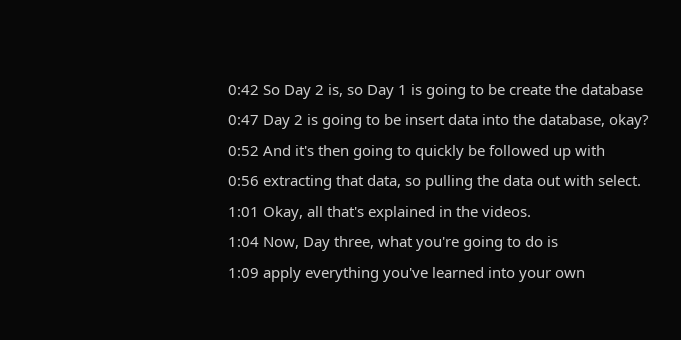0:42 So Day 2 is, so Day 1 is going to be create the database
0:47 Day 2 is going to be insert data into the database, okay?
0:52 And it's then going to quickly be followed up with
0:56 extracting that data, so pulling the data out with select.
1:01 Okay, all that's explained in the videos.
1:04 Now, Day three, what you're going to do is
1:09 apply everything you've learned into your own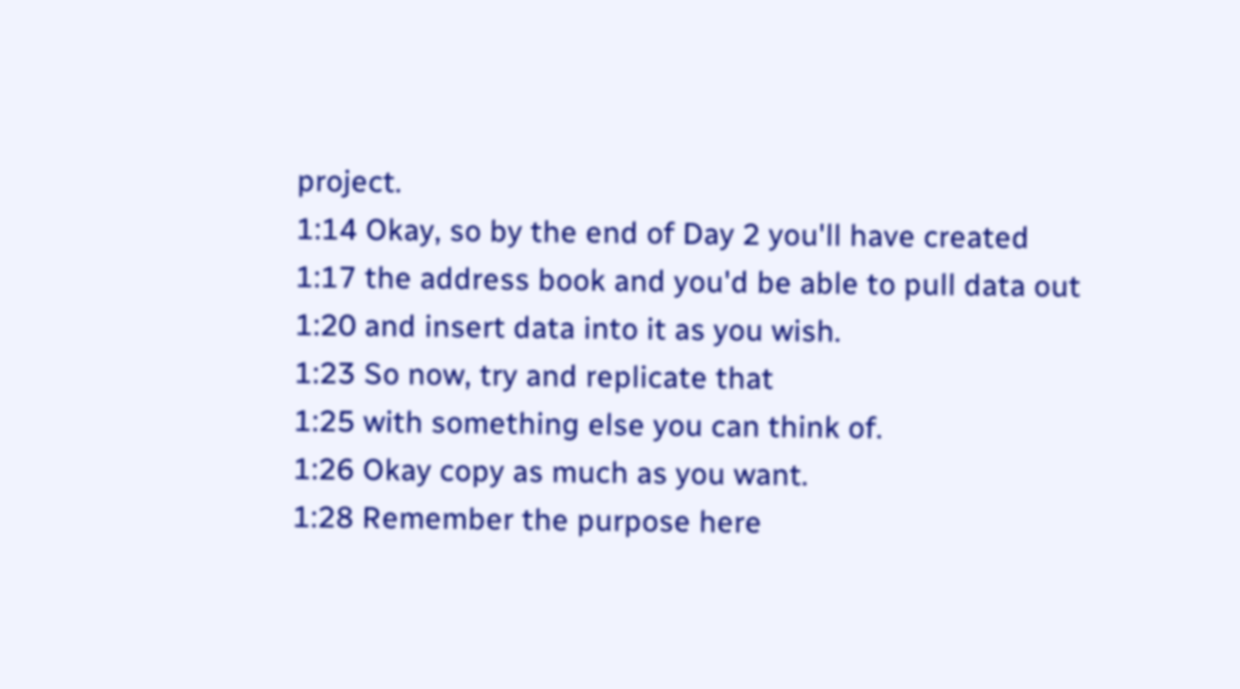project.
1:14 Okay, so by the end of Day 2 you'll have created
1:17 the address book and you'd be able to pull data out
1:20 and insert data into it as you wish.
1:23 So now, try and replicate that
1:25 with something else you can think of.
1:26 Okay copy as much as you want.
1:28 Remember the purpose here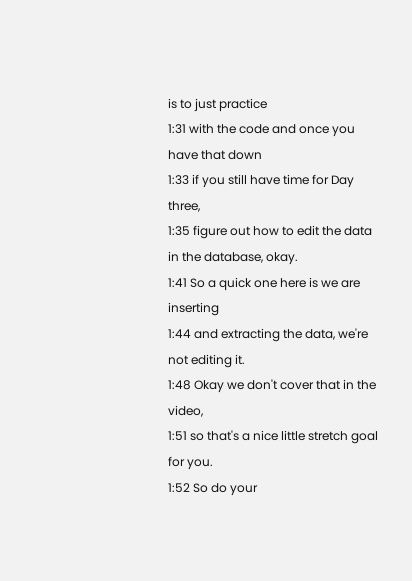is to just practice
1:31 with the code and once you have that down
1:33 if you still have time for Day three,
1:35 figure out how to edit the data in the database, okay.
1:41 So a quick one here is we are inserting
1:44 and extracting the data, we're not editing it.
1:48 Okay we don't cover that in the video,
1:51 so that's a nice little stretch goal for you.
1:52 So do your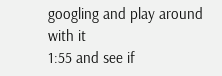googling and play around with it
1:55 and see if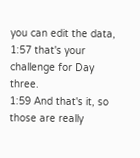you can edit the data,
1:57 that's your challenge for Day three.
1:59 And that's it, so those are really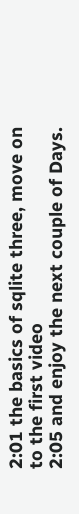2:01 the basics of sqlite three, move on to the first video
2:05 and enjoy the next couple of Days.